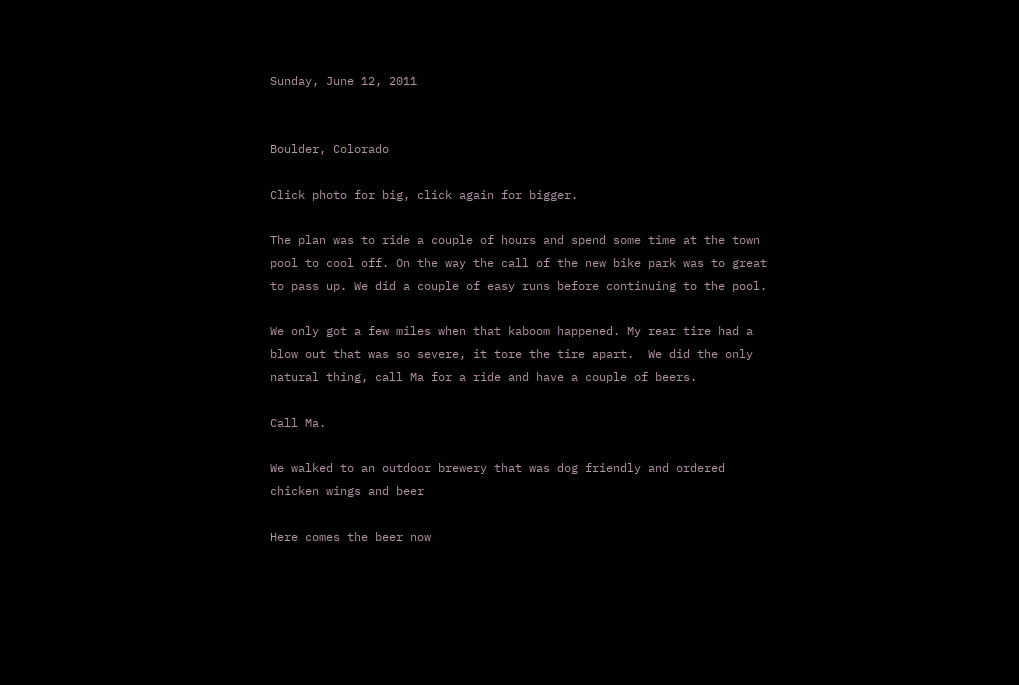Sunday, June 12, 2011


Boulder, Colorado

Click photo for big, click again for bigger.

The plan was to ride a couple of hours and spend some time at the town pool to cool off. On the way the call of the new bike park was to great to pass up. We did a couple of easy runs before continuing to the pool.

We only got a few miles when that kaboom happened. My rear tire had a blow out that was so severe, it tore the tire apart.  We did the only natural thing, call Ma for a ride and have a couple of beers.

Call Ma.

We walked to an outdoor brewery that was dog friendly and ordered chicken wings and beer

Here comes the beer now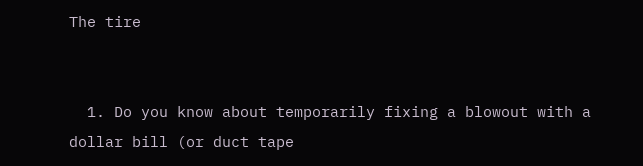The tire


  1. Do you know about temporarily fixing a blowout with a dollar bill (or duct tape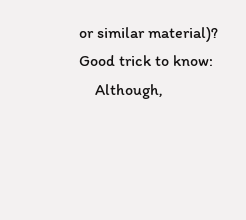or similar material)? Good trick to know:
    Although,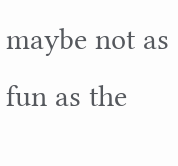maybe not as fun as the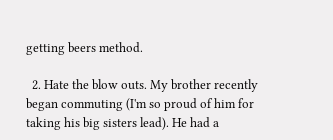getting beers method.

  2. Hate the blow outs. My brother recently began commuting (I'm so proud of him for taking his big sisters lead). He had a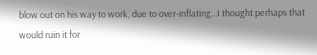blow out on his way to work, due to over-inflating...I thought perhaps that would ruin it for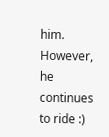him. However, he continues to ride :)